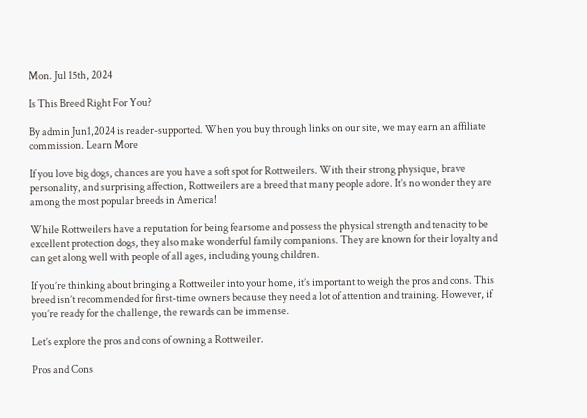Mon. Jul 15th, 2024

Is This Breed Right For You?

By admin Jun1,2024 is reader-supported. When you buy through links on our site, we may earn an affiliate commission. Learn More

If you love big dogs, chances are you have a soft spot for Rottweilers. With their strong physique, brave personality, and surprising affection, Rottweilers are a breed that many people adore. It’s no wonder they are among the most popular breeds in America!

While Rottweilers have a reputation for being fearsome and possess the physical strength and tenacity to be excellent protection dogs, they also make wonderful family companions. They are known for their loyalty and can get along well with people of all ages, including young children.

If you’re thinking about bringing a Rottweiler into your home, it’s important to weigh the pros and cons. This breed isn’t recommended for first-time owners because they need a lot of attention and training. However, if you’re ready for the challenge, the rewards can be immense.

Let’s explore the pros and cons of owning a Rottweiler.

Pros and Cons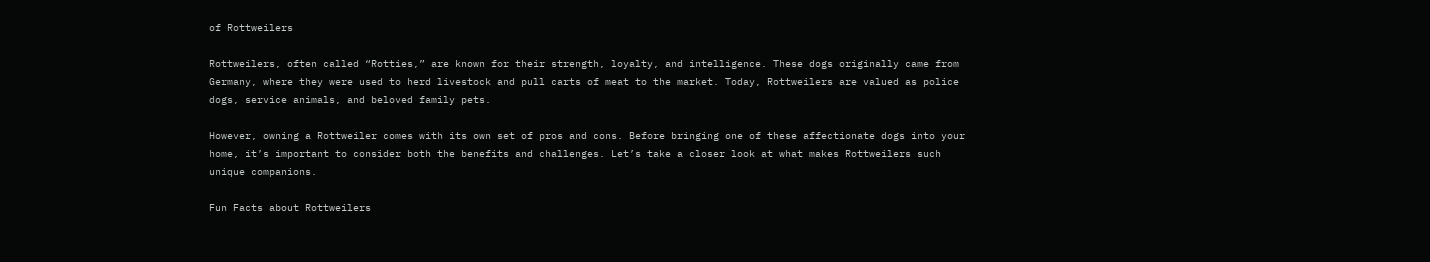of Rottweilers

Rottweilers, often called “Rotties,” are known for their strength, loyalty, and intelligence. These dogs originally came from Germany, where they were used to herd livestock and pull carts of meat to the market. Today, Rottweilers are valued as police dogs, service animals, and beloved family pets.

However, owning a Rottweiler comes with its own set of pros and cons. Before bringing one of these affectionate dogs into your home, it’s important to consider both the benefits and challenges. Let’s take a closer look at what makes Rottweilers such unique companions.

Fun Facts about Rottweilers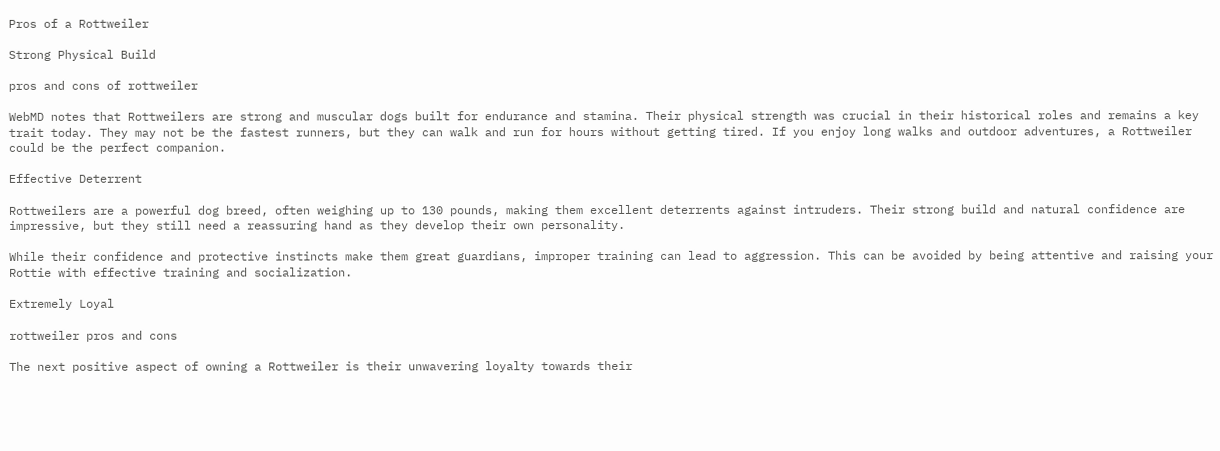Pros of a Rottweiler

Strong Physical Build

pros and cons of rottweiler

WebMD notes that Rottweilers are strong and muscular dogs built for endurance and stamina. Their physical strength was crucial in their historical roles and remains a key trait today. They may not be the fastest runners, but they can walk and run for hours without getting tired. If you enjoy long walks and outdoor adventures, a Rottweiler could be the perfect companion.

Effective Deterrent

Rottweilers are a powerful dog breed, often weighing up to 130 pounds, making them excellent deterrents against intruders. Their strong build and natural confidence are impressive, but they still need a reassuring hand as they develop their own personality.

While their confidence and protective instincts make them great guardians, improper training can lead to aggression. This can be avoided by being attentive and raising your Rottie with effective training and socialization.

Extremely Loyal

rottweiler pros and cons

The next positive aspect of owning a Rottweiler is their unwavering loyalty towards their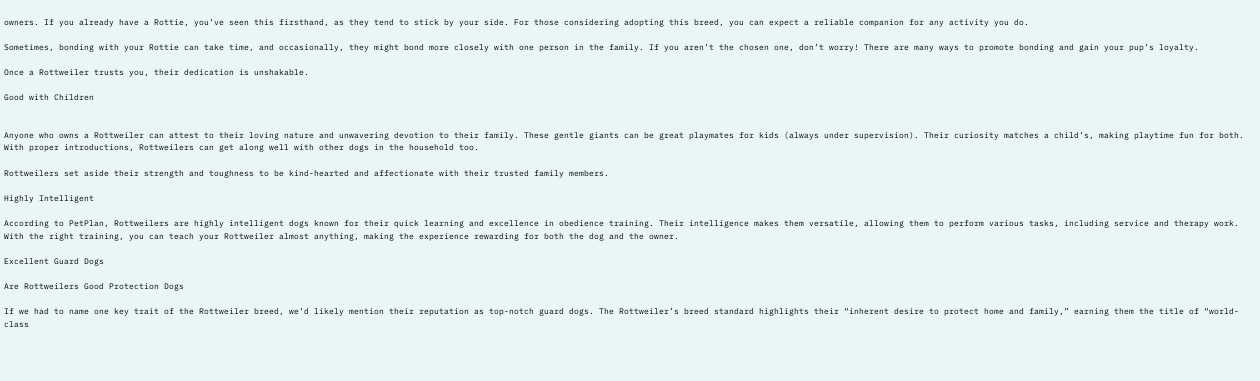owners. If you already have a Rottie, you’ve seen this firsthand, as they tend to stick by your side. For those considering adopting this breed, you can expect a reliable companion for any activity you do.

Sometimes, bonding with your Rottie can take time, and occasionally, they might bond more closely with one person in the family. If you aren’t the chosen one, don’t worry! There are many ways to promote bonding and gain your pup’s loyalty.

Once a Rottweiler trusts you, their dedication is unshakable.

Good with Children


Anyone who owns a Rottweiler can attest to their loving nature and unwavering devotion to their family. These gentle giants can be great playmates for kids (always under supervision). Their curiosity matches a child’s, making playtime fun for both. With proper introductions, Rottweilers can get along well with other dogs in the household too.

Rottweilers set aside their strength and toughness to be kind-hearted and affectionate with their trusted family members.

Highly Intelligent

According to PetPlan, Rottweilers are highly intelligent dogs known for their quick learning and excellence in obedience training. Their intelligence makes them versatile, allowing them to perform various tasks, including service and therapy work. With the right training, you can teach your Rottweiler almost anything, making the experience rewarding for both the dog and the owner.

Excellent Guard Dogs

Are Rottweilers Good Protection Dogs

If we had to name one key trait of the Rottweiler breed, we’d likely mention their reputation as top-notch guard dogs. The Rottweiler’s breed standard highlights their “inherent desire to protect home and family,” earning them the title of “world-class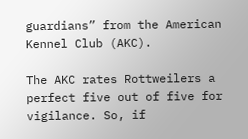guardians” from the American Kennel Club (AKC).

The AKC rates Rottweilers a perfect five out of five for vigilance. So, if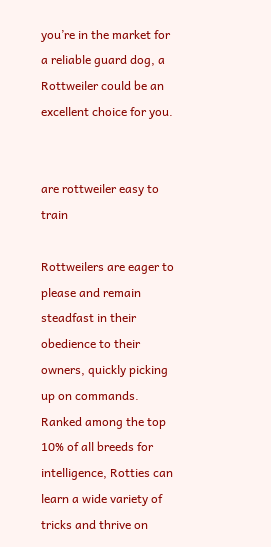you’re in the market for a reliable guard dog, a Rottweiler could be an excellent choice for you.


are rottweiler easy to train

Rottweilers are eager to please and remain steadfast in their obedience to their owners, quickly picking up on commands. Ranked among the top 10% of all breeds for intelligence, Rotties can learn a wide variety of tricks and thrive on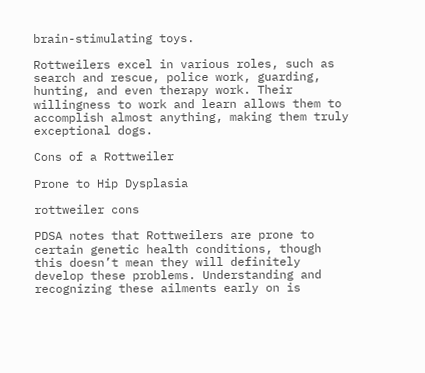brain-stimulating toys.

Rottweilers excel in various roles, such as search and rescue, police work, guarding, hunting, and even therapy work. Their willingness to work and learn allows them to accomplish almost anything, making them truly exceptional dogs.

Cons of a Rottweiler

Prone to Hip Dysplasia

rottweiler cons

PDSA notes that Rottweilers are prone to certain genetic health conditions, though this doesn’t mean they will definitely develop these problems. Understanding and recognizing these ailments early on is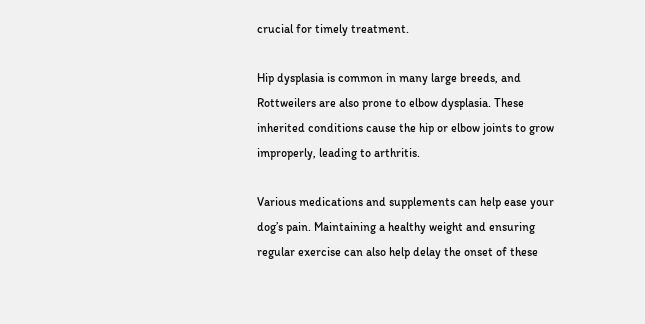crucial for timely treatment.

Hip dysplasia is common in many large breeds, and Rottweilers are also prone to elbow dysplasia. These inherited conditions cause the hip or elbow joints to grow improperly, leading to arthritis.

Various medications and supplements can help ease your dog’s pain. Maintaining a healthy weight and ensuring regular exercise can also help delay the onset of these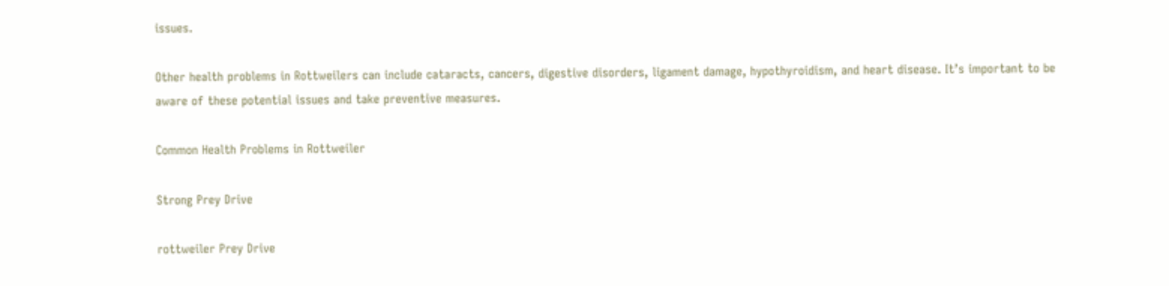issues.

Other health problems in Rottweilers can include cataracts, cancers, digestive disorders, ligament damage, hypothyroidism, and heart disease. It’s important to be aware of these potential issues and take preventive measures.

Common Health Problems in Rottweiler

Strong Prey Drive

rottweiler Prey Drive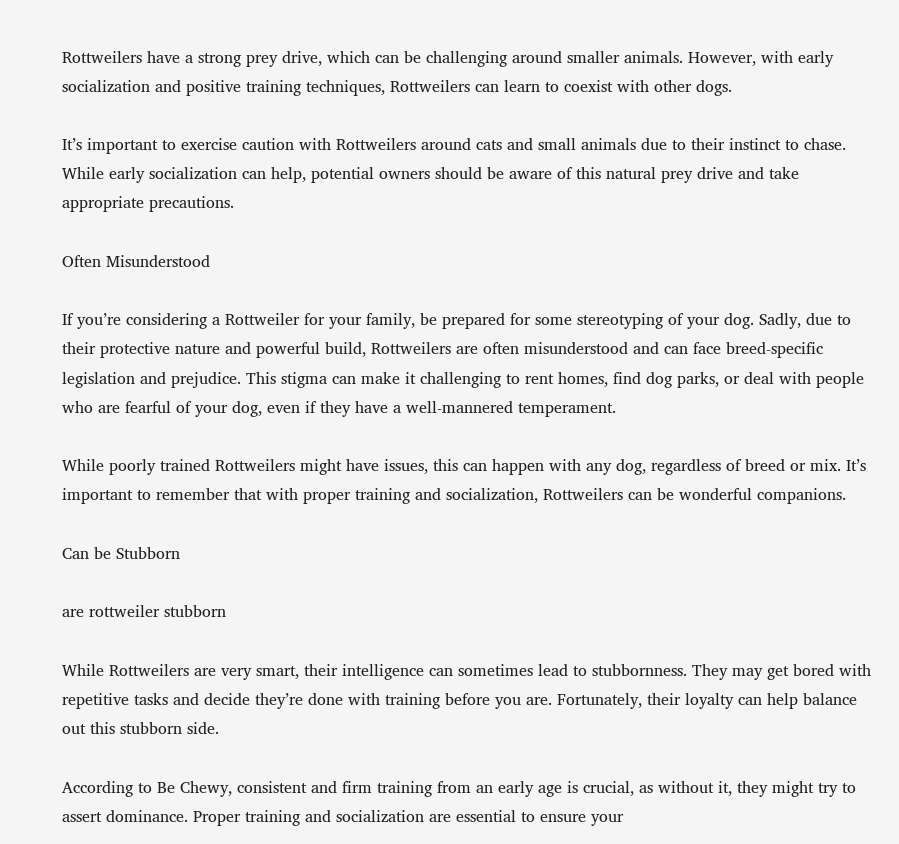Rottweilers have a strong prey drive, which can be challenging around smaller animals. However, with early socialization and positive training techniques, Rottweilers can learn to coexist with other dogs.

It’s important to exercise caution with Rottweilers around cats and small animals due to their instinct to chase. While early socialization can help, potential owners should be aware of this natural prey drive and take appropriate precautions.

Often Misunderstood

If you’re considering a Rottweiler for your family, be prepared for some stereotyping of your dog. Sadly, due to their protective nature and powerful build, Rottweilers are often misunderstood and can face breed-specific legislation and prejudice. This stigma can make it challenging to rent homes, find dog parks, or deal with people who are fearful of your dog, even if they have a well-mannered temperament.

While poorly trained Rottweilers might have issues, this can happen with any dog, regardless of breed or mix. It’s important to remember that with proper training and socialization, Rottweilers can be wonderful companions.

Can be Stubborn

are rottweiler stubborn

While Rottweilers are very smart, their intelligence can sometimes lead to stubbornness. They may get bored with repetitive tasks and decide they’re done with training before you are. Fortunately, their loyalty can help balance out this stubborn side.

According to Be Chewy, consistent and firm training from an early age is crucial, as without it, they might try to assert dominance. Proper training and socialization are essential to ensure your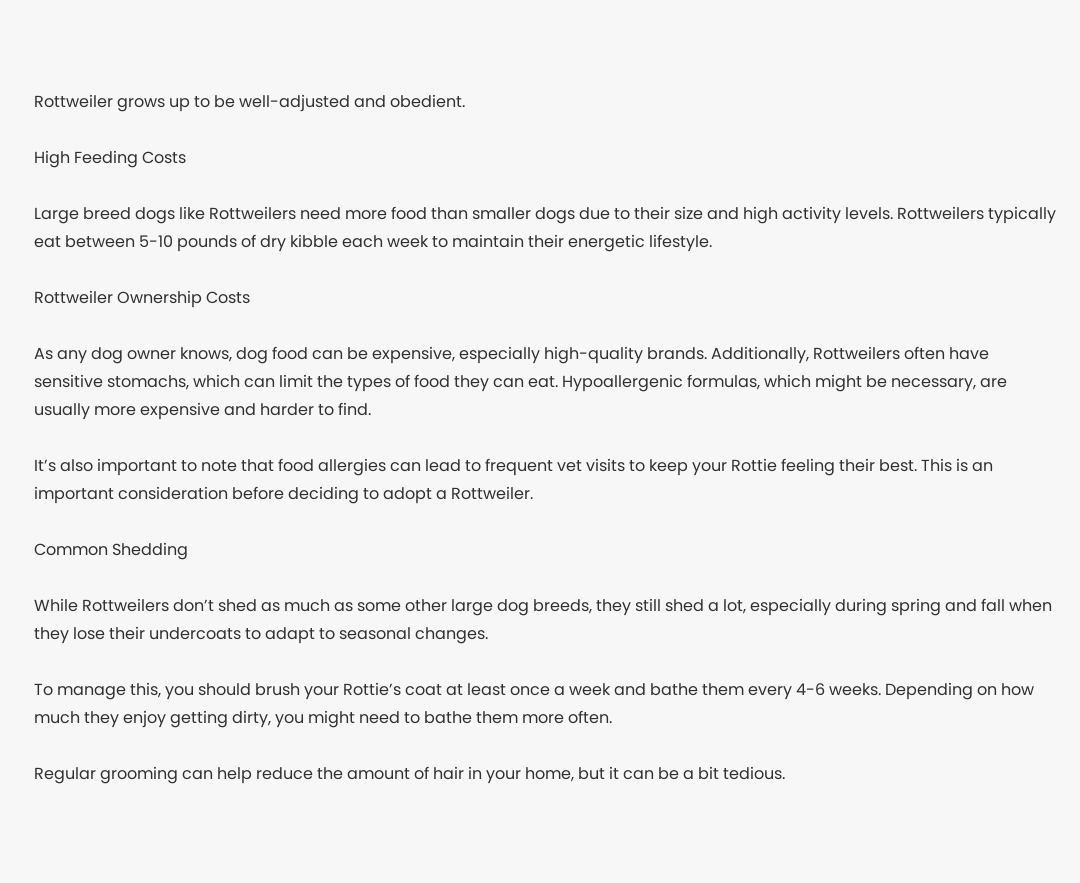Rottweiler grows up to be well-adjusted and obedient.

High Feeding Costs

Large breed dogs like Rottweilers need more food than smaller dogs due to their size and high activity levels. Rottweilers typically eat between 5-10 pounds of dry kibble each week to maintain their energetic lifestyle.

Rottweiler Ownership Costs

As any dog owner knows, dog food can be expensive, especially high-quality brands. Additionally, Rottweilers often have sensitive stomachs, which can limit the types of food they can eat. Hypoallergenic formulas, which might be necessary, are usually more expensive and harder to find.

It’s also important to note that food allergies can lead to frequent vet visits to keep your Rottie feeling their best. This is an important consideration before deciding to adopt a Rottweiler.

Common Shedding

While Rottweilers don’t shed as much as some other large dog breeds, they still shed a lot, especially during spring and fall when they lose their undercoats to adapt to seasonal changes.

To manage this, you should brush your Rottie’s coat at least once a week and bathe them every 4-6 weeks. Depending on how much they enjoy getting dirty, you might need to bathe them more often.

Regular grooming can help reduce the amount of hair in your home, but it can be a bit tedious.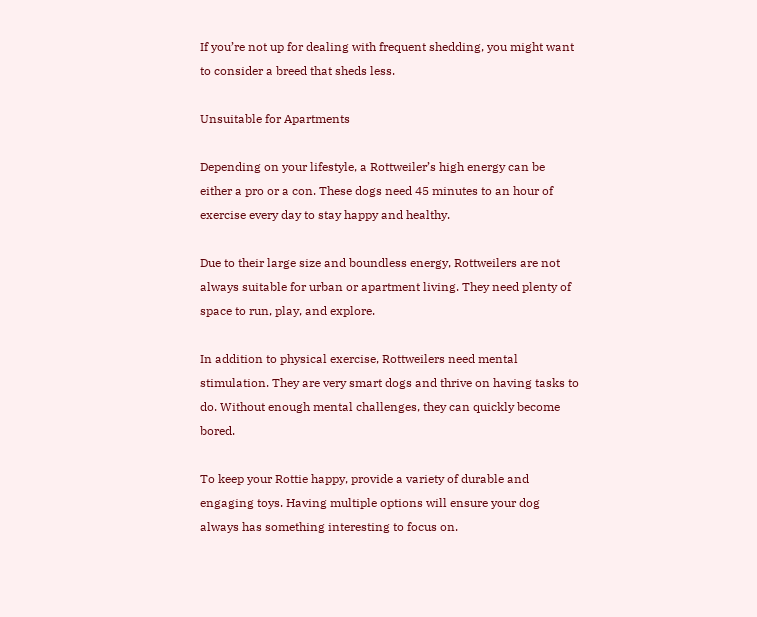If you’re not up for dealing with frequent shedding, you might want to consider a breed that sheds less.

Unsuitable for Apartments

Depending on your lifestyle, a Rottweiler’s high energy can be either a pro or a con. These dogs need 45 minutes to an hour of exercise every day to stay happy and healthy.

Due to their large size and boundless energy, Rottweilers are not always suitable for urban or apartment living. They need plenty of space to run, play, and explore.

In addition to physical exercise, Rottweilers need mental stimulation. They are very smart dogs and thrive on having tasks to do. Without enough mental challenges, they can quickly become bored.

To keep your Rottie happy, provide a variety of durable and engaging toys. Having multiple options will ensure your dog always has something interesting to focus on.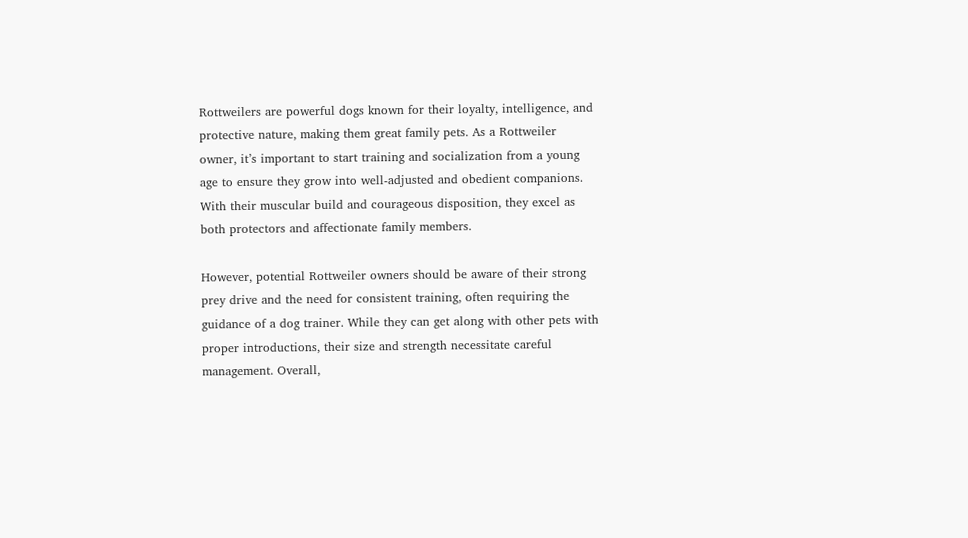Rottweilers are powerful dogs known for their loyalty, intelligence, and protective nature, making them great family pets. As a Rottweiler owner, it’s important to start training and socialization from a young age to ensure they grow into well-adjusted and obedient companions. With their muscular build and courageous disposition, they excel as both protectors and affectionate family members.

However, potential Rottweiler owners should be aware of their strong prey drive and the need for consistent training, often requiring the guidance of a dog trainer. While they can get along with other pets with proper introductions, their size and strength necessitate careful management. Overall,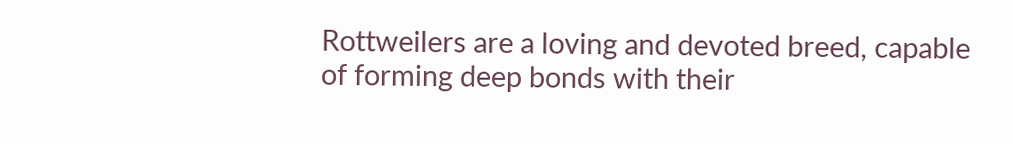Rottweilers are a loving and devoted breed, capable of forming deep bonds with their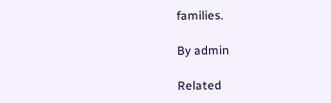families.

By admin

Related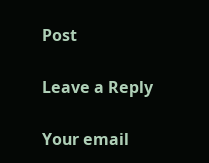Post

Leave a Reply

Your email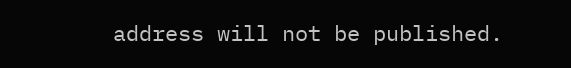address will not be published.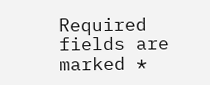Required fields are marked *